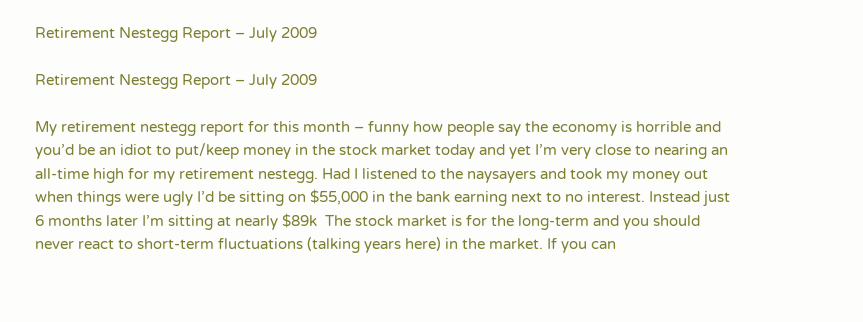Retirement Nestegg Report – July 2009

Retirement Nestegg Report – July 2009

My retirement nestegg report for this month – funny how people say the economy is horrible and you’d be an idiot to put/keep money in the stock market today and yet I’m very close to nearing an all-time high for my retirement nestegg. Had I listened to the naysayers and took my money out when things were ugly I’d be sitting on $55,000 in the bank earning next to no interest. Instead just 6 months later I’m sitting at nearly $89k  The stock market is for the long-term and you should never react to short-term fluctuations (talking years here) in the market. If you can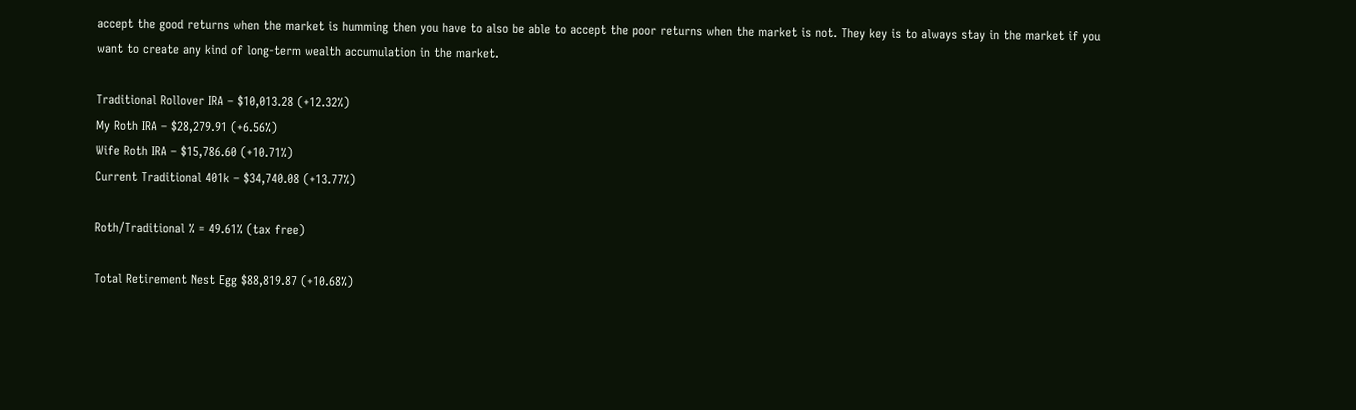accept the good returns when the market is humming then you have to also be able to accept the poor returns when the market is not. They key is to always stay in the market if you want to create any kind of long-term wealth accumulation in the market.

Traditional Rollover IRA – $10,013.28 (+12.32%)
My Roth IRA – $28,279.91 (+6.56%)
Wife Roth IRA – $15,786.60 (+10.71%)
Current Traditional 401k – $34,740.08 (+13.77%)

Roth/Traditional % = 49.61% (tax free)

Total Retirement Nest Egg $88,819.87 (+10.68%)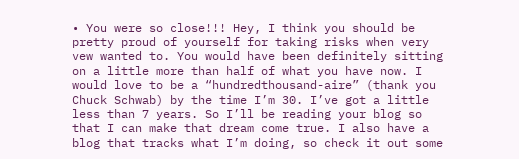• You were so close!!! Hey, I think you should be pretty proud of yourself for taking risks when very vew wanted to. You would have been definitely sitting on a little more than half of what you have now. I would love to be a “hundredthousand-aire” (thank you Chuck Schwab) by the time I’m 30. I’ve got a little less than 7 years. So I’ll be reading your blog so that I can make that dream come true. I also have a blog that tracks what I’m doing, so check it out some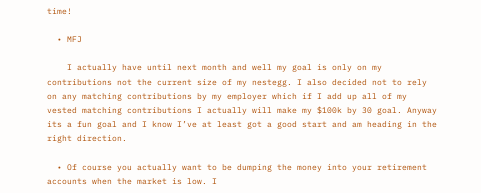time!

  • MFJ

    I actually have until next month and well my goal is only on my contributions not the current size of my nestegg. I also decided not to rely on any matching contributions by my employer which if I add up all of my vested matching contributions I actually will make my $100k by 30 goal. Anyway its a fun goal and I know I’ve at least got a good start and am heading in the right direction.

  • Of course you actually want to be dumping the money into your retirement accounts when the market is low. I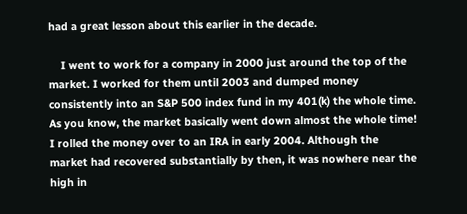had a great lesson about this earlier in the decade.

    I went to work for a company in 2000 just around the top of the market. I worked for them until 2003 and dumped money consistently into an S&P 500 index fund in my 401(k) the whole time. As you know, the market basically went down almost the whole time! I rolled the money over to an IRA in early 2004. Although the market had recovered substantially by then, it was nowhere near the high in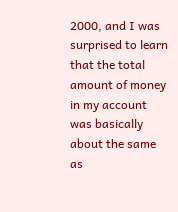2000, and I was surprised to learn that the total amount of money in my account was basically about the same as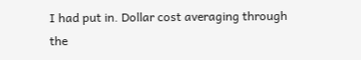I had put in. Dollar cost averaging through the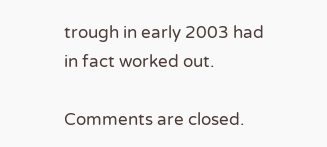trough in early 2003 had in fact worked out.

Comments are closed.